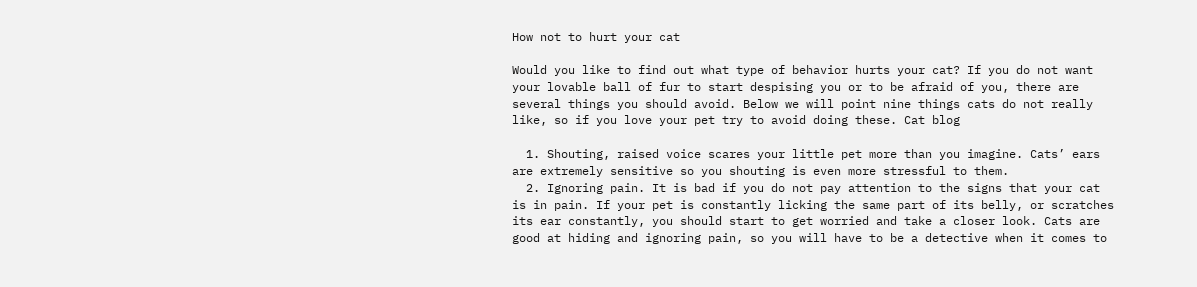How not to hurt your cat

Would you like to find out what type of behavior hurts your cat? If you do not want your lovable ball of fur to start despising you or to be afraid of you, there are several things you should avoid. Below we will point nine things cats do not really like, so if you love your pet try to avoid doing these. Cat blog

  1. Shouting, raised voice scares your little pet more than you imagine. Cats’ ears are extremely sensitive so you shouting is even more stressful to them.
  2. Ignoring pain. It is bad if you do not pay attention to the signs that your cat is in pain. If your pet is constantly licking the same part of its belly, or scratches its ear constantly, you should start to get worried and take a closer look. Cats are good at hiding and ignoring pain, so you will have to be a detective when it comes to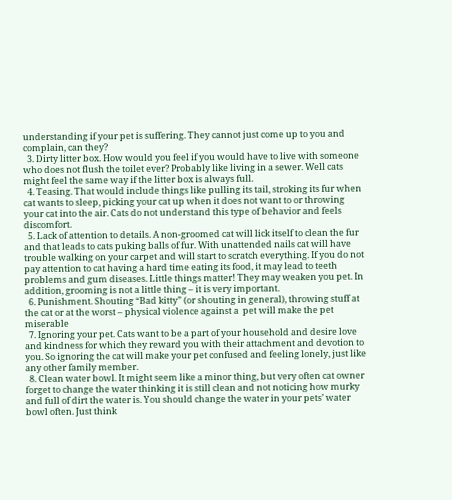understanding if your pet is suffering. They cannot just come up to you and complain, can they?
  3. Dirty litter box. How would you feel if you would have to live with someone who does not flush the toilet ever? Probably like living in a sewer. Well cats might feel the same way if the litter box is always full.
  4. Teasing. That would include things like pulling its tail, stroking its fur when cat wants to sleep, picking your cat up when it does not want to or throwing your cat into the air. Cats do not understand this type of behavior and feels discomfort.
  5. Lack of attention to details. A non-groomed cat will lick itself to clean the fur and that leads to cats puking balls of fur. With unattended nails cat will have trouble walking on your carpet and will start to scratch everything. If you do not pay attention to cat having a hard time eating its food, it may lead to teeth problems and gum diseases. Little things matter! They may weaken you pet. In addition, grooming is not a little thing – it is very important.
  6. Punishment. Shouting “Bad kitty” (or shouting in general), throwing stuff at the cat or at the worst – physical violence against a  pet will make the pet miserable
  7. Ignoring your pet. Cats want to be a part of your household and desire love and kindness for which they reward you with their attachment and devotion to you. So ignoring the cat will make your pet confused and feeling lonely, just like any other family member.
  8. Clean water bowl. It might seem like a minor thing, but very often cat owner forget to change the water thinking it is still clean and not noticing how murky and full of dirt the water is. You should change the water in your pets’ water bowl often. Just think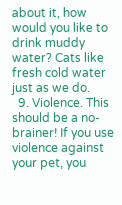about it, how would you like to drink muddy water? Cats like fresh cold water just as we do.
  9. Violence. This should be a no-brainer! If you use violence against your pet, you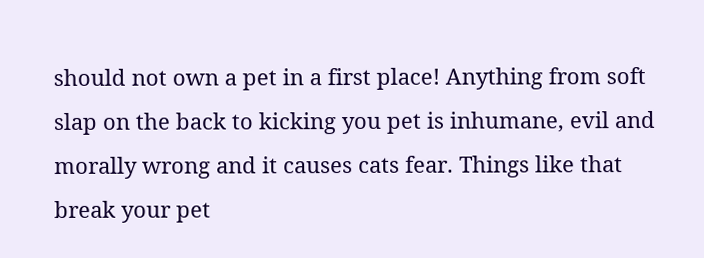should not own a pet in a first place! Anything from soft slap on the back to kicking you pet is inhumane, evil and morally wrong and it causes cats fear. Things like that break your pet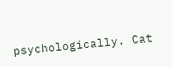psychologically. Cat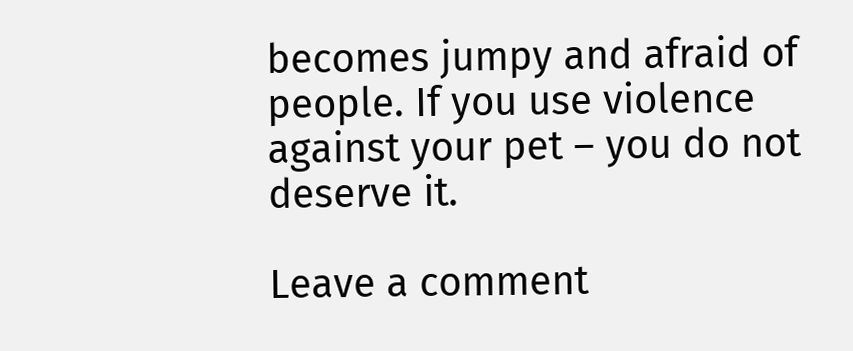becomes jumpy and afraid of people. If you use violence against your pet – you do not deserve it.

Leave a comment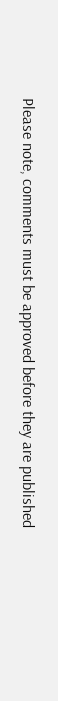Please note, comments must be approved before they are published